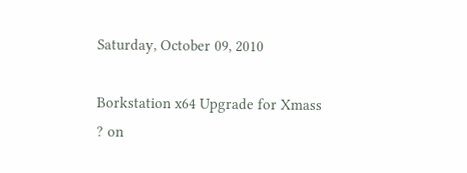Saturday, October 09, 2010

Borkstation x64 Upgrade for Xmass ? on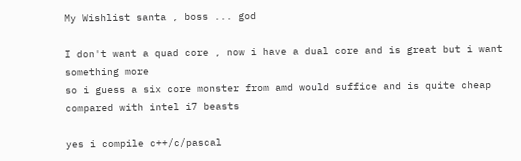My Wishlist santa , boss ... god

I don't want a quad core , now i have a dual core and is great but i want something more
so i guess a six core monster from amd would suffice and is quite cheap compared with intel i7 beasts

yes i compile c++/c/pascal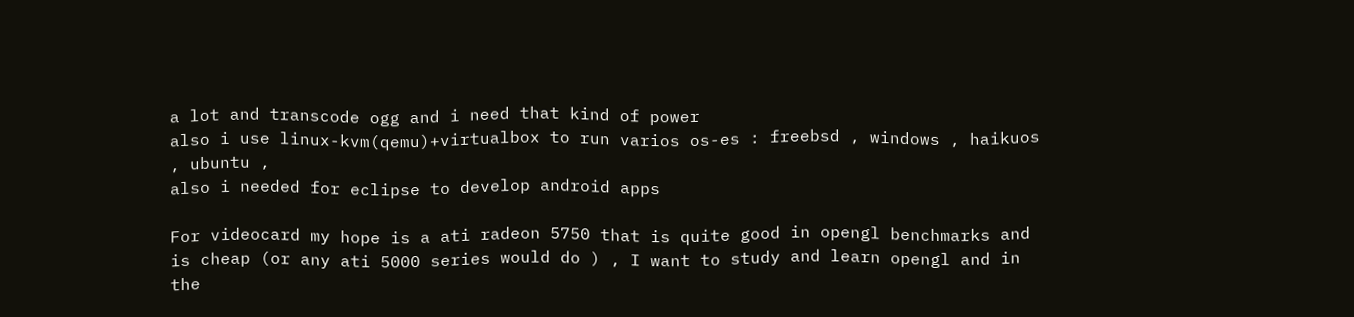a lot and transcode ogg and i need that kind of power
also i use linux-kvm(qemu)+virtualbox to run varios os-es : freebsd , windows , haikuos , ubuntu ,
also i needed for eclipse to develop android apps

For videocard my hope is a ati radeon 5750 that is quite good in opengl benchmarks and is cheap (or any ati 5000 series would do ) , I want to study and learn opengl and in the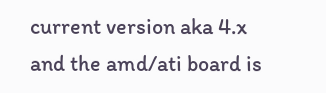current version aka 4.x
and the amd/ati board is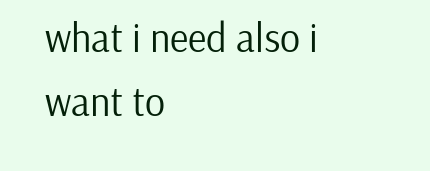what i need also i want to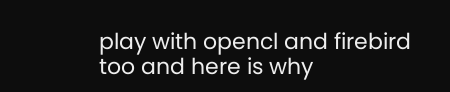play with opencl and firebird too and here is why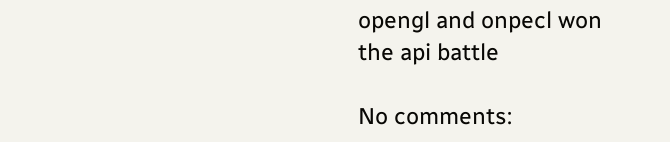opengl and onpecl won the api battle

No comments: